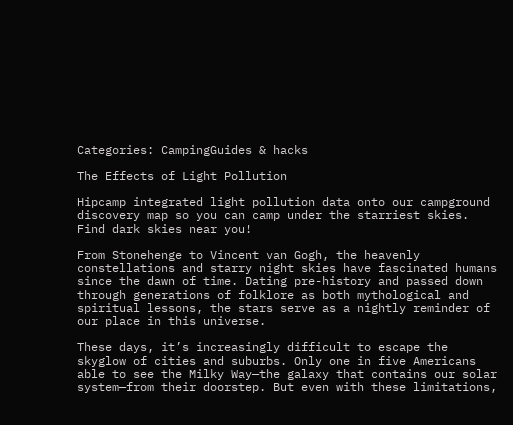Categories: CampingGuides & hacks

The Effects of Light Pollution

Hipcamp integrated light pollution data onto our campground discovery map so you can camp under the starriest skies. Find dark skies near you!

From Stonehenge to Vincent van Gogh, the heavenly constellations and starry night skies have fascinated humans since the dawn of time. Dating pre-history and passed down through generations of folklore as both mythological and spiritual lessons, the stars serve as a nightly reminder of our place in this universe.

These days, it’s increasingly difficult to escape the skyglow of cities and suburbs. Only one in five Americans able to see the Milky Way—the galaxy that contains our solar system—from their doorstep. But even with these limitations,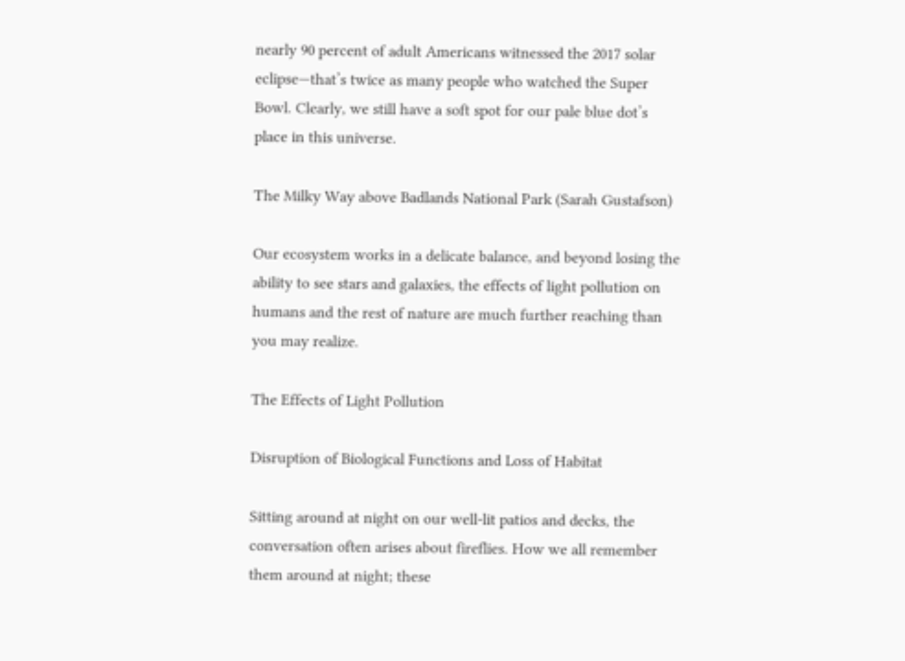nearly 90 percent of adult Americans witnessed the 2017 solar eclipse—that’s twice as many people who watched the Super Bowl. Clearly, we still have a soft spot for our pale blue dot’s place in this universe.

The Milky Way above Badlands National Park (Sarah Gustafson)

Our ecosystem works in a delicate balance, and beyond losing the ability to see stars and galaxies, the effects of light pollution on humans and the rest of nature are much further reaching than you may realize.

The Effects of Light Pollution

Disruption of Biological Functions and Loss of Habitat

Sitting around at night on our well-lit patios and decks, the conversation often arises about fireflies. How we all remember them around at night; these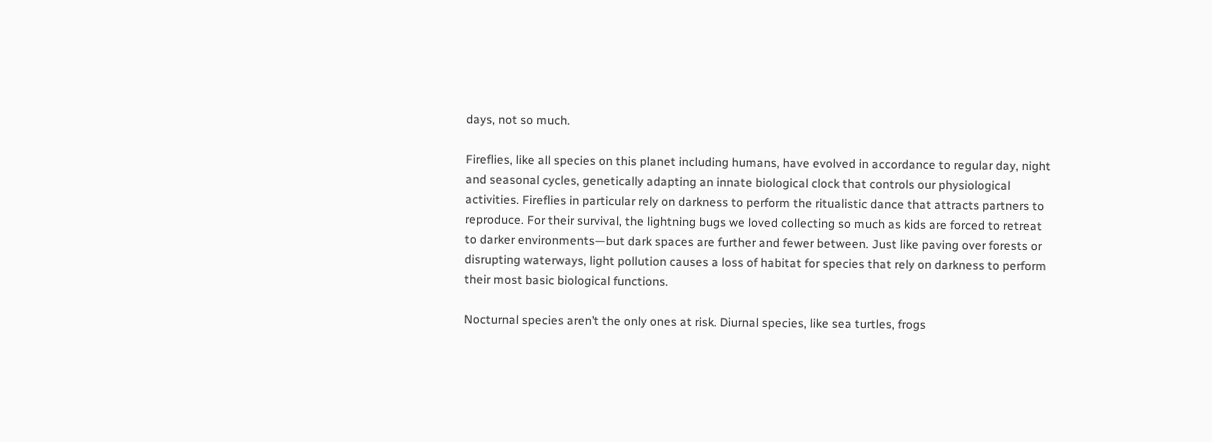days, not so much.

Fireflies, like all species on this planet including humans, have evolved in accordance to regular day, night and seasonal cycles, genetically adapting an innate biological clock that controls our physiological activities. Fireflies in particular rely on darkness to perform the ritualistic dance that attracts partners to reproduce. For their survival, the lightning bugs we loved collecting so much as kids are forced to retreat to darker environments—but dark spaces are further and fewer between. Just like paving over forests or disrupting waterways, light pollution causes a loss of habitat for species that rely on darkness to perform their most basic biological functions.

Nocturnal species aren’t the only ones at risk. Diurnal species, like sea turtles, frogs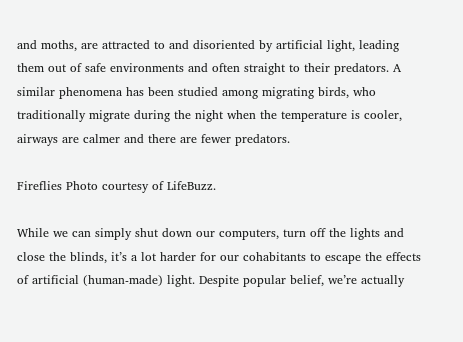and moths, are attracted to and disoriented by artificial light, leading them out of safe environments and often straight to their predators. A similar phenomena has been studied among migrating birds, who traditionally migrate during the night when the temperature is cooler, airways are calmer and there are fewer predators.

Fireflies Photo courtesy of LifeBuzz.

While we can simply shut down our computers, turn off the lights and close the blinds, it’s a lot harder for our cohabitants to escape the effects of artificial (human-made) light. Despite popular belief, we’re actually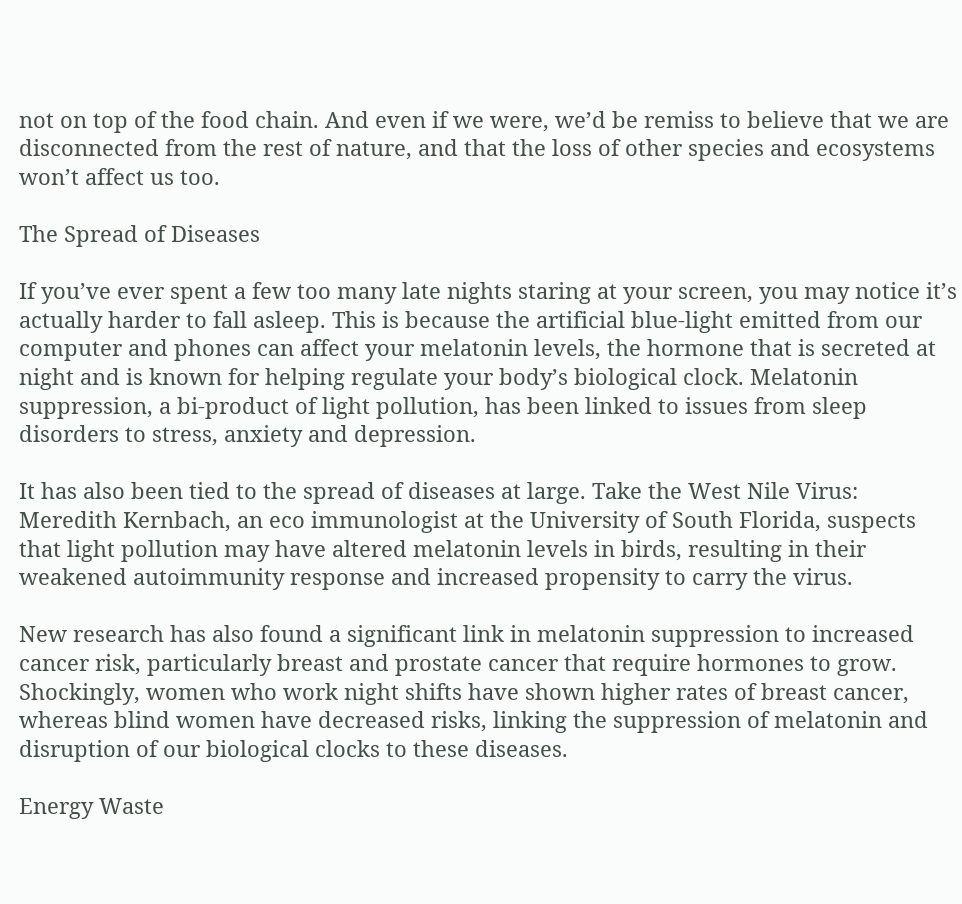not on top of the food chain. And even if we were, we’d be remiss to believe that we are disconnected from the rest of nature, and that the loss of other species and ecosystems won’t affect us too.

The Spread of Diseases

If you’ve ever spent a few too many late nights staring at your screen, you may notice it’s actually harder to fall asleep. This is because the artificial blue-light emitted from our computer and phones can affect your melatonin levels, the hormone that is secreted at night and is known for helping regulate your body’s biological clock. Melatonin suppression, a bi-product of light pollution, has been linked to issues from sleep disorders to stress, anxiety and depression.

It has also been tied to the spread of diseases at large. Take the West Nile Virus: Meredith Kernbach, an eco immunologist at the University of South Florida, suspects that light pollution may have altered melatonin levels in birds, resulting in their weakened autoimmunity response and increased propensity to carry the virus.

New research has also found a significant link in melatonin suppression to increased cancer risk, particularly breast and prostate cancer that require hormones to grow. Shockingly, women who work night shifts have shown higher rates of breast cancer, whereas blind women have decreased risks, linking the suppression of melatonin and disruption of our biological clocks to these diseases.

Energy Waste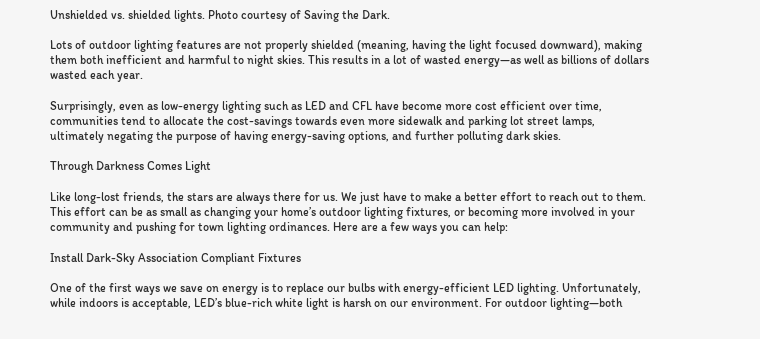Unshielded vs. shielded lights. Photo courtesy of Saving the Dark.

Lots of outdoor lighting features are not properly shielded (meaning, having the light focused downward), making them both inefficient and harmful to night skies. This results in a lot of wasted energy—as well as billions of dollars wasted each year.

Surprisingly, even as low-energy lighting such as LED and CFL have become more cost efficient over time, communities tend to allocate the cost-savings towards even more sidewalk and parking lot street lamps, ultimately negating the purpose of having energy-saving options, and further polluting dark skies.

Through Darkness Comes Light

Like long-lost friends, the stars are always there for us. We just have to make a better effort to reach out to them. This effort can be as small as changing your home’s outdoor lighting fixtures, or becoming more involved in your community and pushing for town lighting ordinances. Here are a few ways you can help:

Install Dark-Sky Association Compliant Fixtures

One of the first ways we save on energy is to replace our bulbs with energy-efficient LED lighting. Unfortunately, while indoors is acceptable, LED’s blue-rich white light is harsh on our environment. For outdoor lighting—both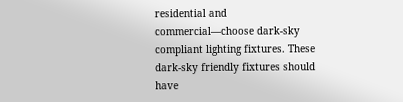residential and commercial—choose dark-sky compliant lighting fixtures. These dark-sky friendly fixtures should have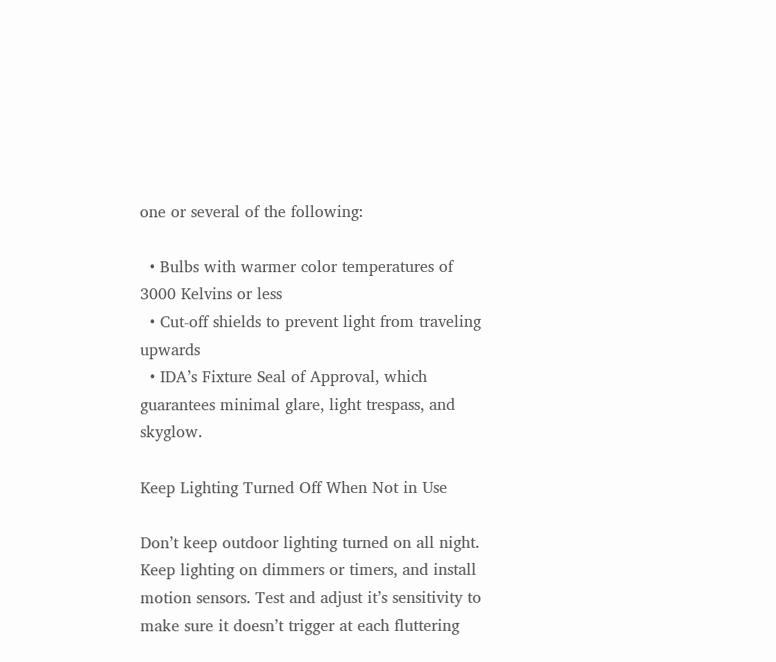one or several of the following:

  • Bulbs with warmer color temperatures of 3000 Kelvins or less
  • Cut-off shields to prevent light from traveling upwards
  • IDA’s Fixture Seal of Approval, which guarantees minimal glare, light trespass, and skyglow.

Keep Lighting Turned Off When Not in Use

Don’t keep outdoor lighting turned on all night. Keep lighting on dimmers or timers, and install motion sensors. Test and adjust it’s sensitivity to make sure it doesn’t trigger at each fluttering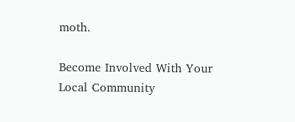moth.

Become Involved With Your Local Community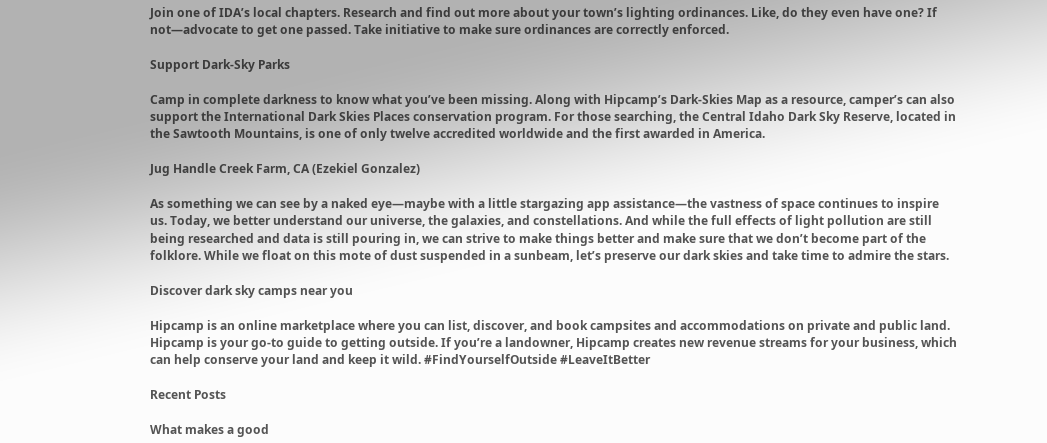Join one of IDA’s local chapters. Research and find out more about your town’s lighting ordinances. Like, do they even have one? If not—advocate to get one passed. Take initiative to make sure ordinances are correctly enforced.

Support Dark-Sky Parks

Camp in complete darkness to know what you’ve been missing. Along with Hipcamp’s Dark-Skies Map as a resource, camper’s can also support the International Dark Skies Places conservation program. For those searching, the Central Idaho Dark Sky Reserve, located in the Sawtooth Mountains, is one of only twelve accredited worldwide and the first awarded in America.

Jug Handle Creek Farm, CA (Ezekiel Gonzalez)

As something we can see by a naked eye—maybe with a little stargazing app assistance—the vastness of space continues to inspire us. Today, we better understand our universe, the galaxies, and constellations. And while the full effects of light pollution are still being researched and data is still pouring in, we can strive to make things better and make sure that we don’t become part of the folklore. While we float on this mote of dust suspended in a sunbeam, let’s preserve our dark skies and take time to admire the stars.

Discover dark sky camps near you

Hipcamp is an online marketplace where you can list, discover, and book campsites and accommodations on private and public land. Hipcamp is your go-to guide to getting outside. If you’re a landowner, Hipcamp creates new revenue streams for your business, which can help conserve your land and keep it wild. #FindYourselfOutside #LeaveItBetter

Recent Posts

What makes a good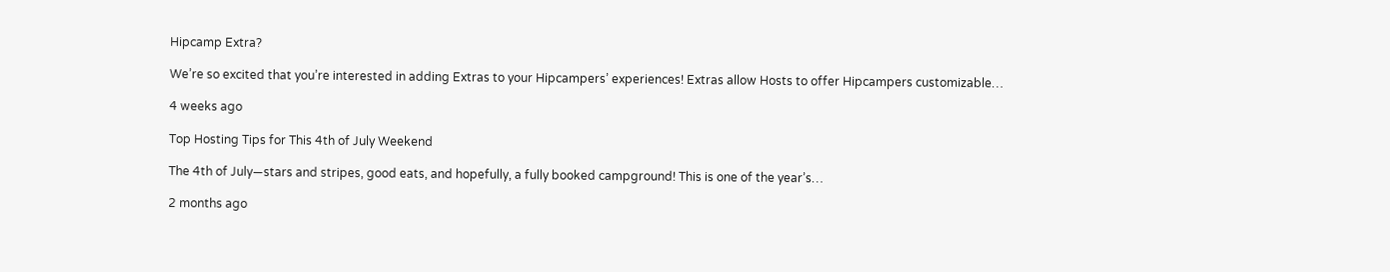Hipcamp Extra?

We’re so excited that you’re interested in adding Extras to your Hipcampers’ experiences! Extras allow Hosts to offer Hipcampers customizable…

4 weeks ago

Top Hosting Tips for This 4th of July Weekend

The 4th of July—stars and stripes, good eats, and hopefully, a fully booked campground! This is one of the year’s…

2 months ago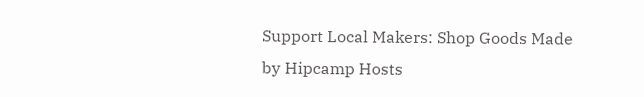Support Local Makers: Shop Goods Made by Hipcamp Hosts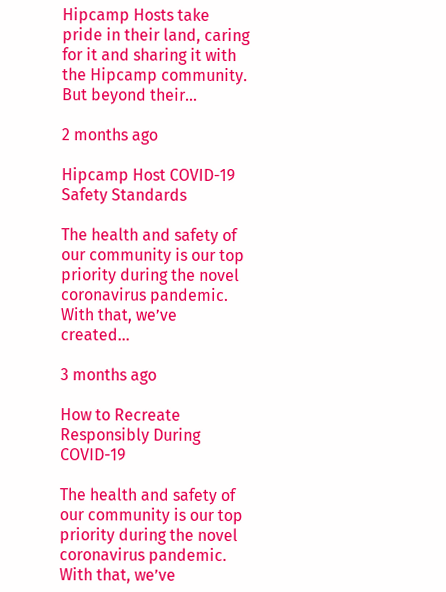Hipcamp Hosts take pride in their land, caring for it and sharing it with the Hipcamp community. But beyond their…

2 months ago

Hipcamp Host COVID-19 Safety Standards

The health and safety of our community is our top priority during the novel coronavirus pandemic. With that, we’ve created…

3 months ago

How to Recreate Responsibly During COVID-19

The health and safety of our community is our top priority during the novel coronavirus pandemic. With that, we’ve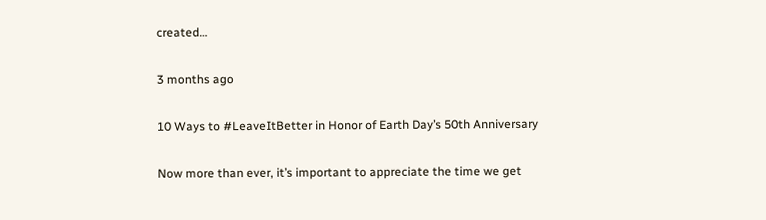created…

3 months ago

10 Ways to #LeaveItBetter in Honor of Earth Day’s 50th Anniversary

Now more than ever, it’s important to appreciate the time we get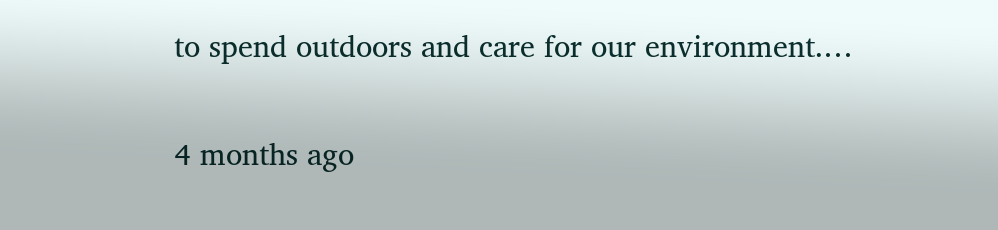to spend outdoors and care for our environment.…

4 months ago